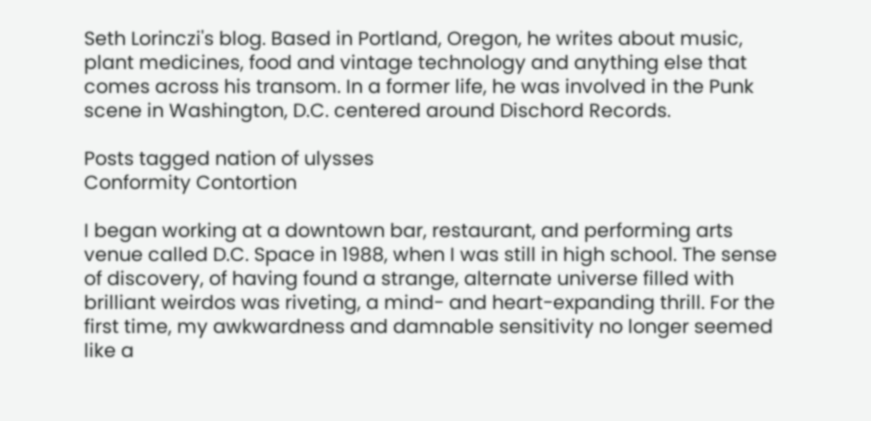Seth Lorinczi's blog. Based in Portland, Oregon, he writes about music, plant medicines, food and vintage technology and anything else that comes across his transom. In a former life, he was involved in the Punk scene in Washington, D.C. centered around Dischord Records.

Posts tagged nation of ulysses
Conformity Contortion

I began working at a downtown bar, restaurant, and performing arts venue called D.C. Space in 1988, when I was still in high school. The sense of discovery, of having found a strange, alternate universe filled with brilliant weirdos was riveting, a mind- and heart-expanding thrill. For the first time, my awkwardness and damnable sensitivity no longer seemed like a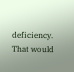deficiency. That would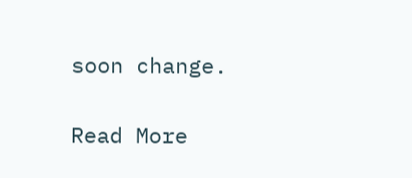soon change.

Read More